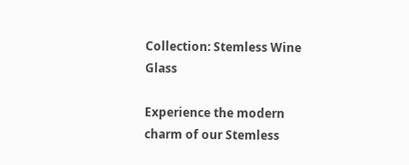Collection: Stemless Wine Glass

Experience the modern charm of our Stemless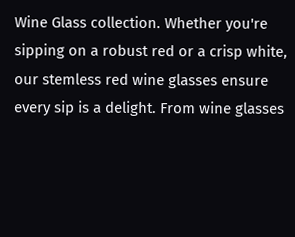Wine Glass collection. Whether you're sipping on a robust red or a crisp white, our stemless red wine glasses ensure every sip is a delight. From wine glasses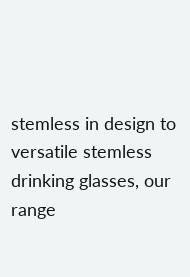stemless in design to versatile stemless drinking glasses, our range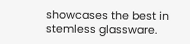showcases the best in stemless glassware.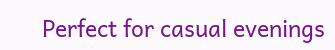Perfect for casual evenings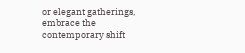or elegant gatherings, embrace the contemporary shift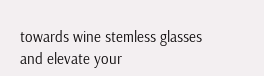towards wine stemless glasses and elevate your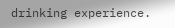drinking experience.